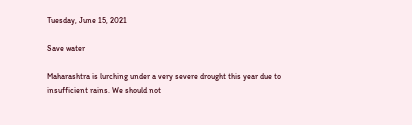Tuesday, June 15, 2021

Save water

Maharashtra is lurching under a very severe drought this year due to insufficient rains. We should not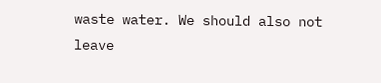waste water. We should also not leave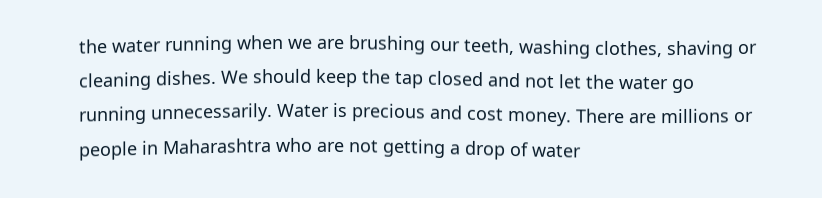the water running when we are brushing our teeth, washing clothes, shaving or cleaning dishes. We should keep the tap closed and not let the water go running unnecessarily. Water is precious and cost money. There are millions or people in Maharashtra who are not getting a drop of water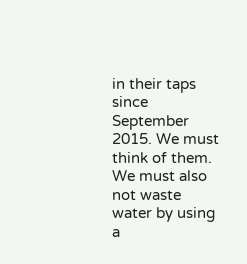in their taps since September 2015. We must think of them. We must also not waste water by using a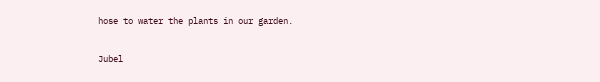hose to water the plants in our garden.

Jubel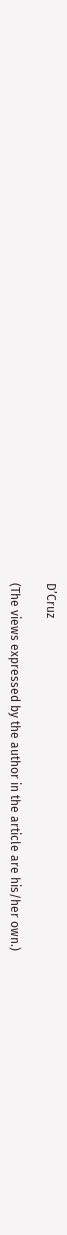D’Cruz

(The views expressed by the author in the article are his/her own.)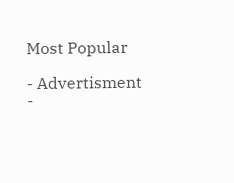Most Popular

- Advertisment -